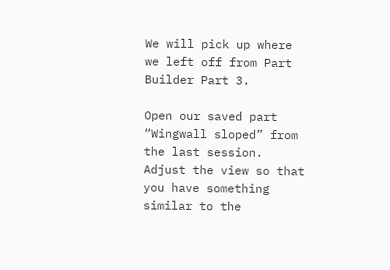We will pick up where we left off from Part Builder Part 3.

Open our saved part “Wingwall sloped” from the last session.  Adjust the view so that you have something similar to the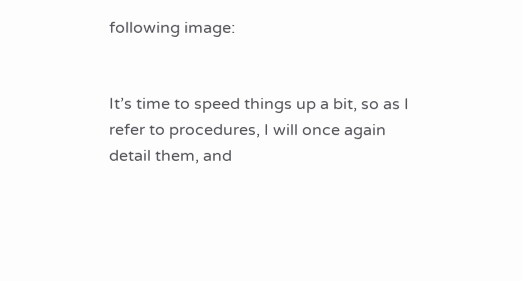following image:


It’s time to speed things up a bit, so as I refer to procedures, I will once again detail them, and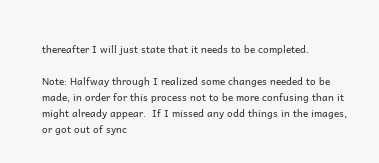thereafter I will just state that it needs to be completed.

Note: Halfway through I realized some changes needed to be made, in order for this process not to be more confusing than it might already appear.  If I missed any odd things in the images, or got out of sync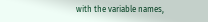with the variable names,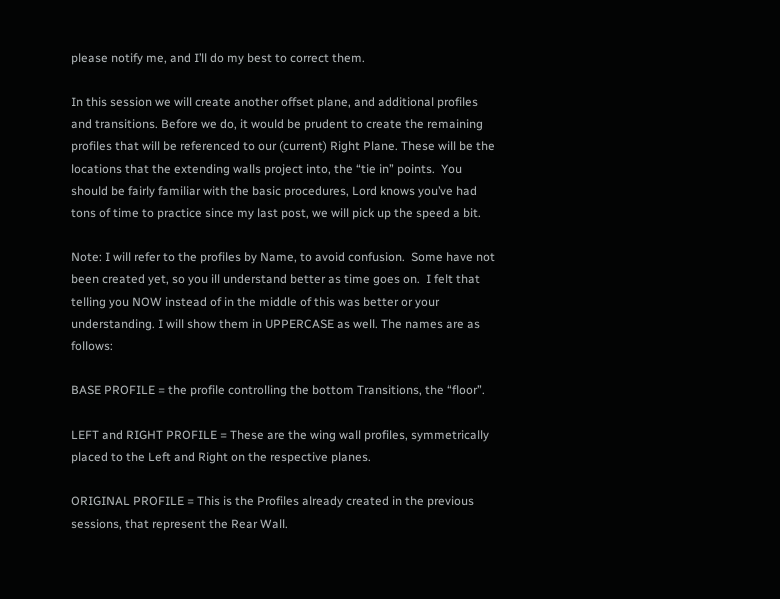please notify me, and I’ll do my best to correct them.

In this session we will create another offset plane, and additional profiles and transitions. Before we do, it would be prudent to create the remaining profiles that will be referenced to our (current) Right Plane. These will be the locations that the extending walls project into, the “tie in” points.  You should be fairly familiar with the basic procedures, Lord knows you’ve had tons of time to practice since my last post, we will pick up the speed a bit.

Note: I will refer to the profiles by Name, to avoid confusion.  Some have not been created yet, so you ill understand better as time goes on.  I felt that telling you NOW instead of in the middle of this was better or your understanding. I will show them in UPPERCASE as well. The names are as follows:

BASE PROFILE = the profile controlling the bottom Transitions, the “floor”.

LEFT and RIGHT PROFILE = These are the wing wall profiles, symmetrically placed to the Left and Right on the respective planes.

ORIGINAL PROFILE = This is the Profiles already created in the previous sessions, that represent the Rear Wall.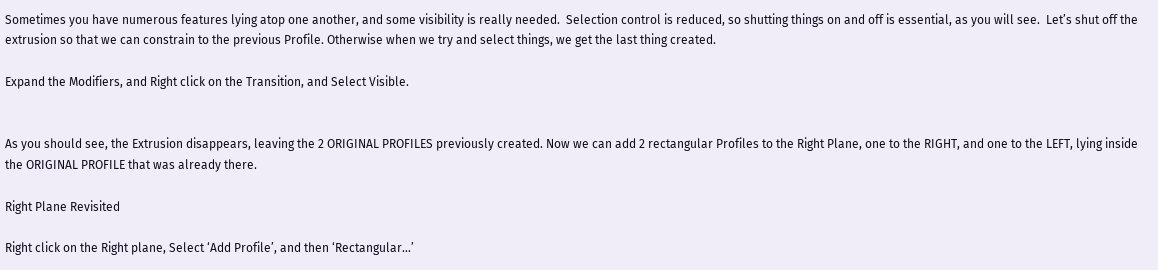Sometimes you have numerous features lying atop one another, and some visibility is really needed.  Selection control is reduced, so shutting things on and off is essential, as you will see.  Let’s shut off the extrusion so that we can constrain to the previous Profile. Otherwise when we try and select things, we get the last thing created.

Expand the Modifiers, and Right click on the Transition, and Select Visible.


As you should see, the Extrusion disappears, leaving the 2 ORIGINAL PROFILES previously created. Now we can add 2 rectangular Profiles to the Right Plane, one to the RIGHT, and one to the LEFT, lying inside the ORIGINAL PROFILE that was already there.

Right Plane Revisited

Right click on the Right plane, Select ‘Add Profile’, and then ‘Rectangular…’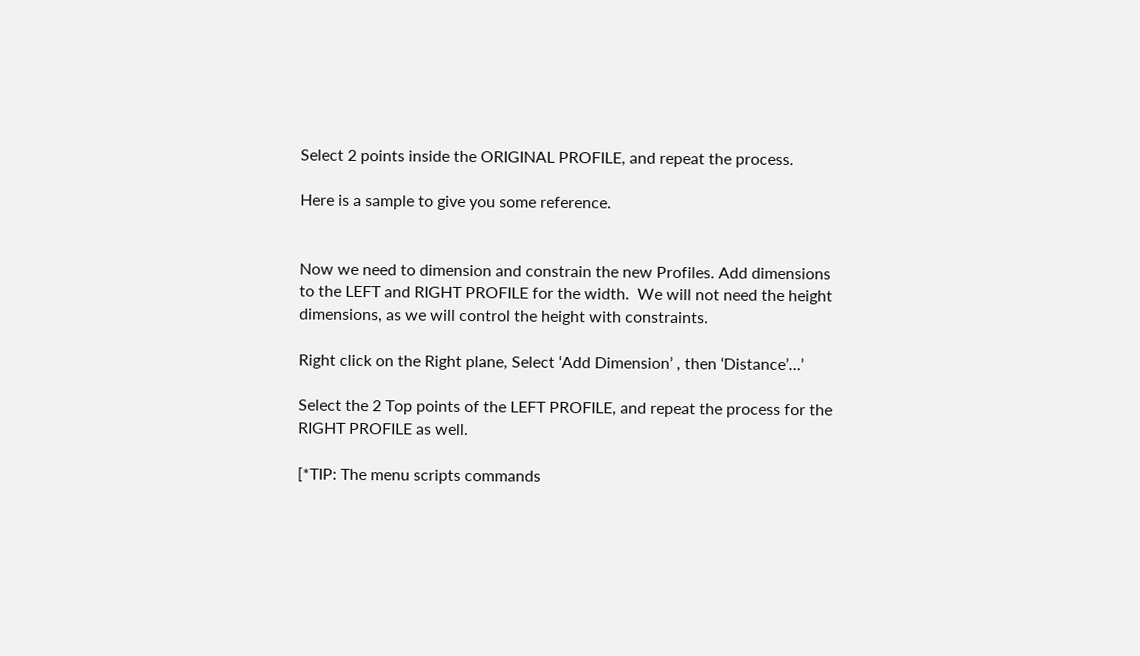Select 2 points inside the ORIGINAL PROFILE, and repeat the process.

Here is a sample to give you some reference.


Now we need to dimension and constrain the new Profiles. Add dimensions to the LEFT and RIGHT PROFILE for the width.  We will not need the height dimensions, as we will control the height with constraints.

Right click on the Right plane, Select ‘Add Dimension’ , then ‘Distance’…’

Select the 2 Top points of the LEFT PROFILE, and repeat the process for the RIGHT PROFILE as well.

[*TIP: The menu scripts commands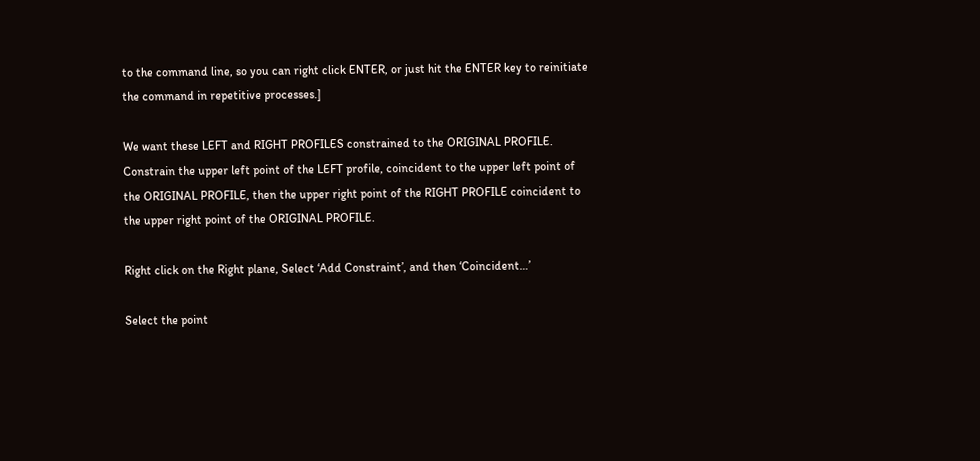to the command line, so you can right click ENTER, or just hit the ENTER key to reinitiate the command in repetitive processes.]

We want these LEFT and RIGHT PROFILES constrained to the ORIGINAL PROFILE.  Constrain the upper left point of the LEFT profile, coincident to the upper left point of the ORIGINAL PROFILE, then the upper right point of the RIGHT PROFILE coincident to the upper right point of the ORIGINAL PROFILE.

Right click on the Right plane, Select ‘Add Constraint’, and then ‘Coincident…’

Select the point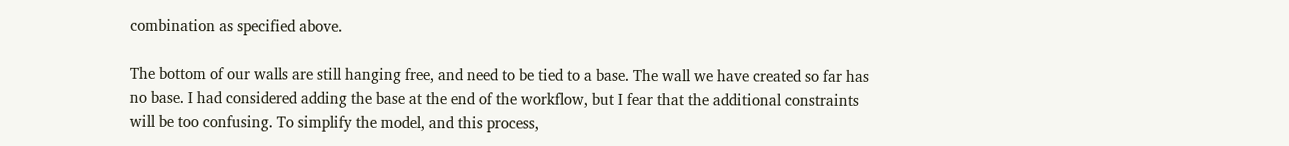combination as specified above.

The bottom of our walls are still hanging free, and need to be tied to a base. The wall we have created so far has no base. I had considered adding the base at the end of the workflow, but I fear that the additional constraints will be too confusing. To simplify the model, and this process,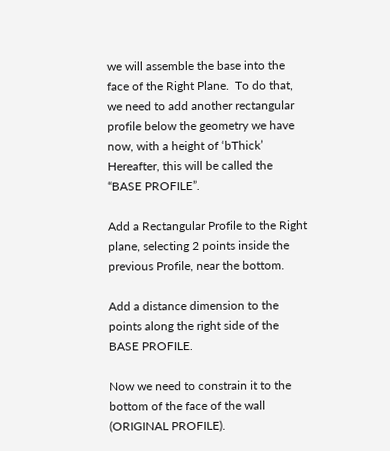we will assemble the base into the face of the Right Plane.  To do that, we need to add another rectangular profile below the geometry we have now, with a height of ‘bThick’  Hereafter, this will be called the “BASE PROFILE”.

Add a Rectangular Profile to the Right plane, selecting 2 points inside the previous Profile, near the bottom.

Add a distance dimension to the points along the right side of the BASE PROFILE.

Now we need to constrain it to the bottom of the face of the wall (ORIGINAL PROFILE).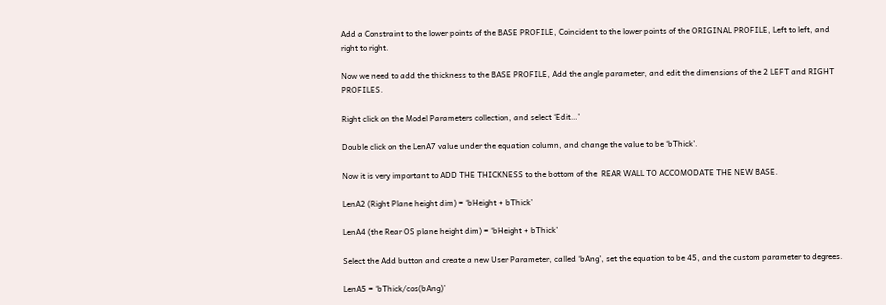Add a Constraint to the lower points of the BASE PROFILE, Coincident to the lower points of the ORIGINAL PROFILE, Left to left, and right to right.

Now we need to add the thickness to the BASE PROFILE, Add the angle parameter, and edit the dimensions of the 2 LEFT and RIGHT PROFILES.

Right click on the Model Parameters collection, and select ‘Edit…’

Double click on the LenA7 value under the equation column, and change the value to be ‘bThick’.

Now it is very important to ADD THE THICKNESS to the bottom of the  REAR WALL TO ACCOMODATE THE NEW BASE.

LenA2 (Right Plane height dim) = ‘bHeight + bThick’

LenA4 (the Rear OS plane height dim) = ‘bHeight + bThick’

Select the Add button and create a new User Parameter, called ‘bAng’, set the equation to be 45, and the custom parameter to degrees.

LenA5 = ‘bThick/cos(bAng)’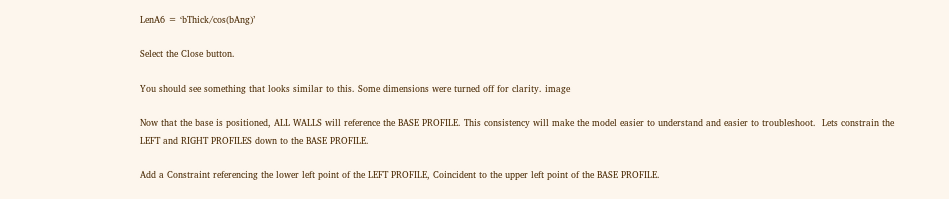LenA6 = ‘bThick/cos(bAng)’

Select the Close button.

You should see something that looks similar to this. Some dimensions were turned off for clarity. image

Now that the base is positioned, ALL WALLS will reference the BASE PROFILE. This consistency will make the model easier to understand and easier to troubleshoot.  Lets constrain the LEFT and RIGHT PROFILES down to the BASE PROFILE.

Add a Constraint referencing the lower left point of the LEFT PROFILE, Coincident to the upper left point of the BASE PROFILE.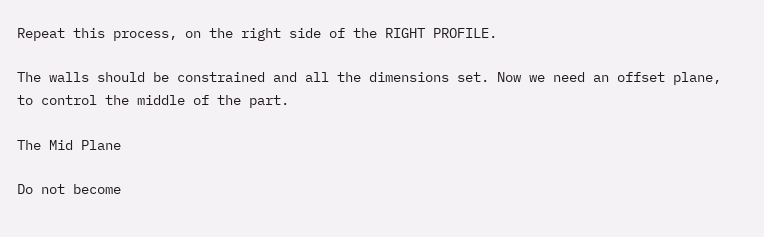Repeat this process, on the right side of the RIGHT PROFILE.

The walls should be constrained and all the dimensions set. Now we need an offset plane, to control the middle of the part.

The Mid Plane

Do not become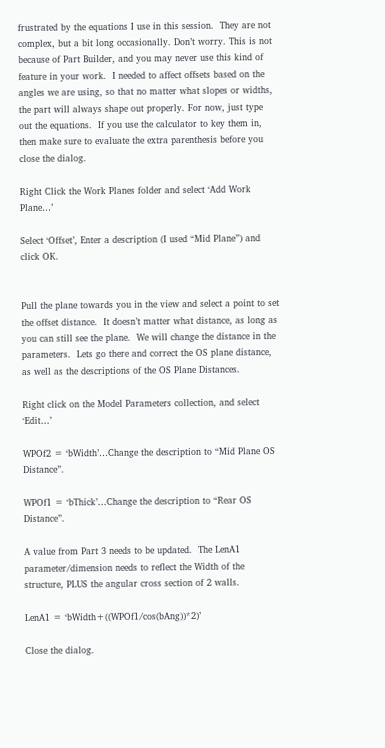frustrated by the equations I use in this session.  They are not complex, but a bit long occasionally. Don’t worry. This is not because of Part Builder, and you may never use this kind of feature in your work.  I needed to affect offsets based on the angles we are using, so that no matter what slopes or widths, the part will always shape out properly. For now, just type out the equations.  If you use the calculator to key them in, then make sure to evaluate the extra parenthesis before you close the dialog.

Right Click the Work Planes folder and select ‘Add Work Plane…’

Select ‘Offset’, Enter a description (I used “Mid Plane”) and click OK.


Pull the plane towards you in the view and select a point to set the offset distance.  It doesn’t matter what distance, as long as you can still see the plane.  We will change the distance in the parameters.  Lets go there and correct the OS plane distance, as well as the descriptions of the OS Plane Distances.

Right click on the Model Parameters collection, and select ‘Edit…’

WPOf2 = ‘bWidth’…Change the description to “Mid Plane OS Distance”.

WPOf1 = ‘bThick’…Change the description to “Rear OS Distance”.

A value from Part 3 needs to be updated.  The LenA1 parameter/dimension needs to reflect the Width of the structure, PLUS the angular cross section of 2 walls.

LenA1 = ‘bWidth+((WPOf1/cos(bAng))*2)’

Close the dialog.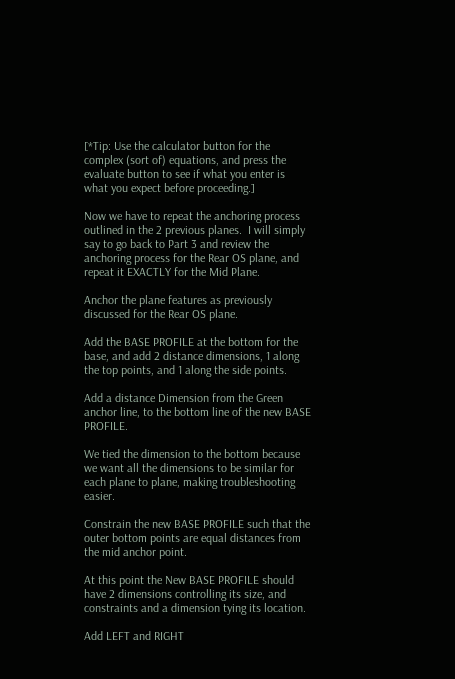[*Tip: Use the calculator button for the complex (sort of) equations, and press the evaluate button to see if what you enter is what you expect before proceeding.]

Now we have to repeat the anchoring process outlined in the 2 previous planes.  I will simply say to go back to Part 3 and review the anchoring process for the Rear OS plane, and repeat it EXACTLY for the Mid Plane.

Anchor the plane features as previously discussed for the Rear OS plane.

Add the BASE PROFILE at the bottom for the base, and add 2 distance dimensions, 1 along the top points, and 1 along the side points.

Add a distance Dimension from the Green anchor line, to the bottom line of the new BASE PROFILE.

We tied the dimension to the bottom because we want all the dimensions to be similar for each plane to plane, making troubleshooting easier.

Constrain the new BASE PROFILE such that the outer bottom points are equal distances from the mid anchor point.

At this point the New BASE PROFILE should have 2 dimensions controlling its size, and constraints and a dimension tying its location.

Add LEFT and RIGHT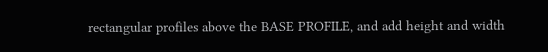rectangular profiles above the BASE PROFILE, and add height and width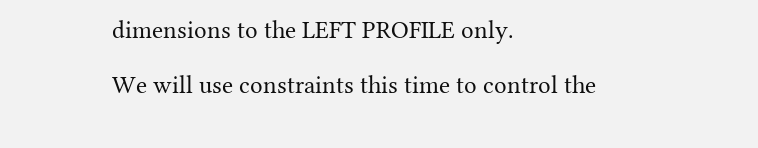dimensions to the LEFT PROFILE only.

We will use constraints this time to control the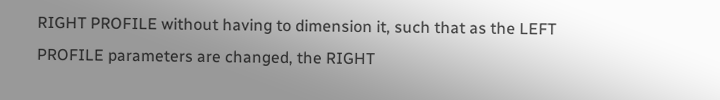RIGHT PROFILE without having to dimension it, such that as the LEFT PROFILE parameters are changed, the RIGHT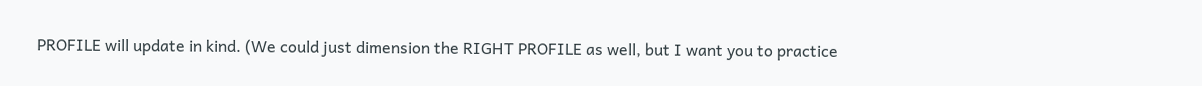PROFILE will update in kind. (We could just dimension the RIGHT PROFILE as well, but I want you to practice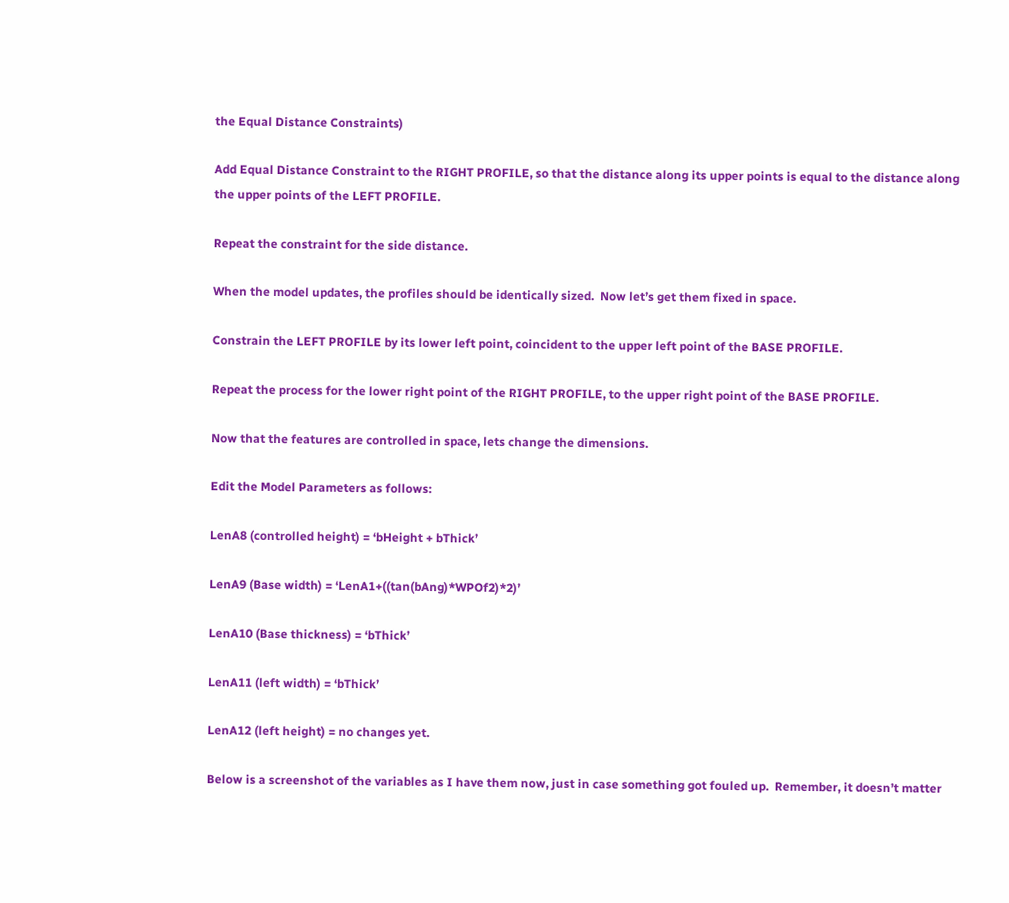the Equal Distance Constraints)

Add Equal Distance Constraint to the RIGHT PROFILE, so that the distance along its upper points is equal to the distance along the upper points of the LEFT PROFILE.

Repeat the constraint for the side distance.

When the model updates, the profiles should be identically sized.  Now let’s get them fixed in space.

Constrain the LEFT PROFILE by its lower left point, coincident to the upper left point of the BASE PROFILE.

Repeat the process for the lower right point of the RIGHT PROFILE, to the upper right point of the BASE PROFILE.

Now that the features are controlled in space, lets change the dimensions.

Edit the Model Parameters as follows:

LenA8 (controlled height) = ‘bHeight + bThick’

LenA9 (Base width) = ‘LenA1+((tan(bAng)*WPOf2)*2)’

LenA10 (Base thickness) = ‘bThick’

LenA11 (left width) = ‘bThick’

LenA12 (left height) = no changes yet.

Below is a screenshot of the variables as I have them now, just in case something got fouled up.  Remember, it doesn’t matter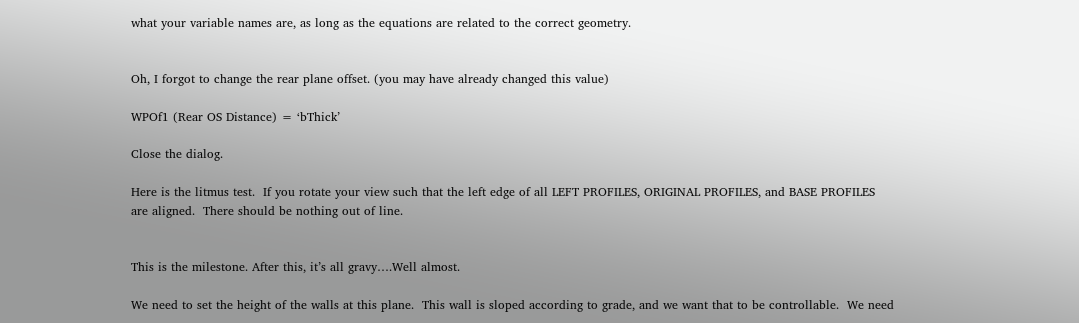what your variable names are, as long as the equations are related to the correct geometry.


Oh, I forgot to change the rear plane offset. (you may have already changed this value)

WPOf1 (Rear OS Distance) = ‘bThick’

Close the dialog.

Here is the litmus test.  If you rotate your view such that the left edge of all LEFT PROFILES, ORIGINAL PROFILES, and BASE PROFILES are aligned.  There should be nothing out of line.


This is the milestone. After this, it’s all gravy….Well almost.

We need to set the height of the walls at this plane.  This wall is sloped according to grade, and we want that to be controllable.  We need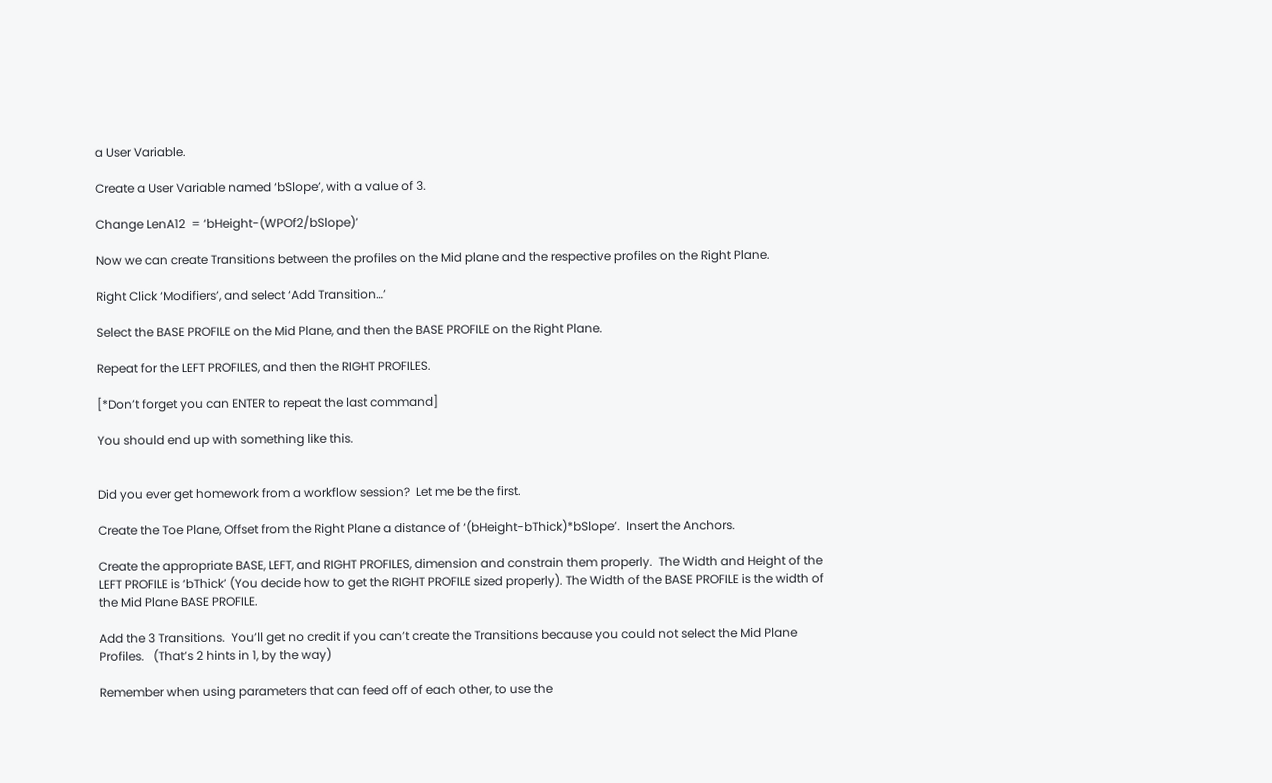a User Variable.

Create a User Variable named ‘bSlope’, with a value of 3.

Change LenA12  = ‘bHeight-(WPOf2/bSlope)’

Now we can create Transitions between the profiles on the Mid plane and the respective profiles on the Right Plane.

Right Click ‘Modifiers’, and select ‘Add Transition…’

Select the BASE PROFILE on the Mid Plane, and then the BASE PROFILE on the Right Plane.

Repeat for the LEFT PROFILES, and then the RIGHT PROFILES.

[*Don’t forget you can ENTER to repeat the last command]

You should end up with something like this.


Did you ever get homework from a workflow session?  Let me be the first.

Create the Toe Plane, Offset from the Right Plane a distance of ‘(bHeight-bThick)*bSlope’.  Insert the Anchors.

Create the appropriate BASE, LEFT, and RIGHT PROFILES, dimension and constrain them properly.  The Width and Height of the LEFT PROFILE is ‘bThick’ (You decide how to get the RIGHT PROFILE sized properly). The Width of the BASE PROFILE is the width of the Mid Plane BASE PROFILE.

Add the 3 Transitions.  You’ll get no credit if you can’t create the Transitions because you could not select the Mid Plane Profiles.   (That’s 2 hints in 1, by the way)

Remember when using parameters that can feed off of each other, to use the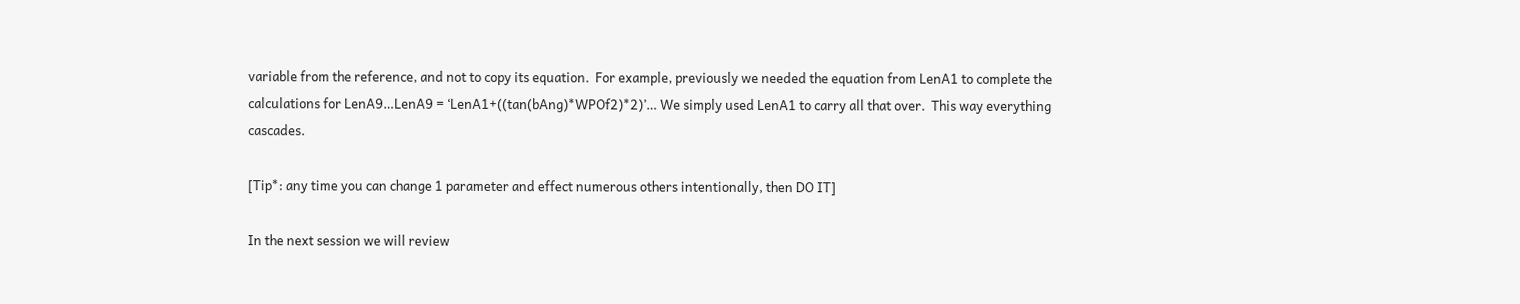variable from the reference, and not to copy its equation.  For example, previously we needed the equation from LenA1 to complete the calculations for LenA9…LenA9 = ‘LenA1+((tan(bAng)*WPOf2)*2)’… We simply used LenA1 to carry all that over.  This way everything cascades.

[Tip*: any time you can change 1 parameter and effect numerous others intentionally, then DO IT]

In the next session we will review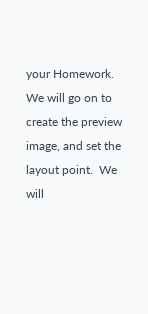your Homework. We will go on to create the preview image, and set the layout point.  We will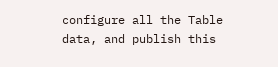configure all the Table data, and publish this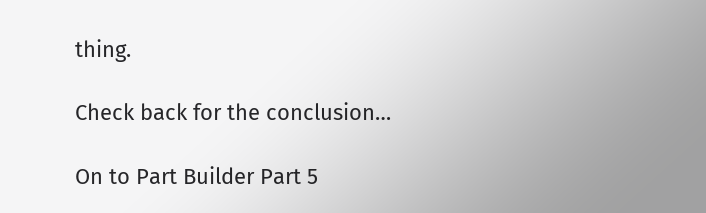thing.

Check back for the conclusion…

On to Part Builder Part 5